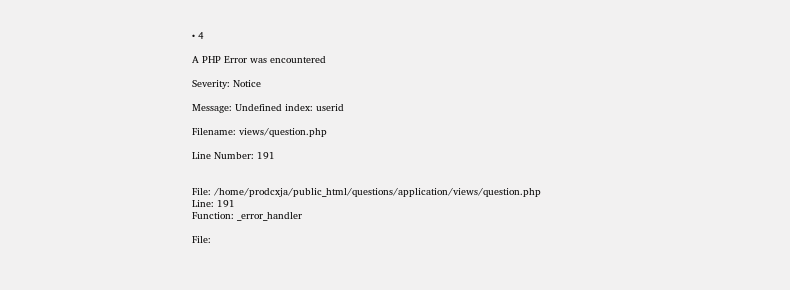• 4

A PHP Error was encountered

Severity: Notice

Message: Undefined index: userid

Filename: views/question.php

Line Number: 191


File: /home/prodcxja/public_html/questions/application/views/question.php
Line: 191
Function: _error_handler

File: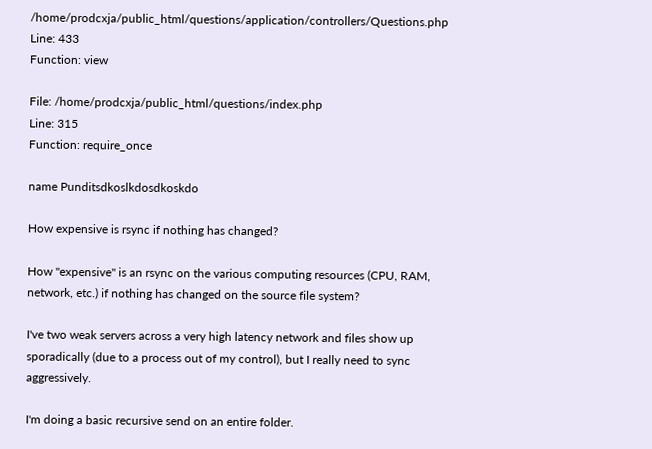/home/prodcxja/public_html/questions/application/controllers/Questions.php
Line: 433
Function: view

File: /home/prodcxja/public_html/questions/index.php
Line: 315
Function: require_once

name Punditsdkoslkdosdkoskdo

How expensive is rsync if nothing has changed?

How "expensive" is an rsync on the various computing resources (CPU, RAM, network, etc.) if nothing has changed on the source file system?

I've two weak servers across a very high latency network and files show up sporadically (due to a process out of my control), but I really need to sync aggressively.

I'm doing a basic recursive send on an entire folder.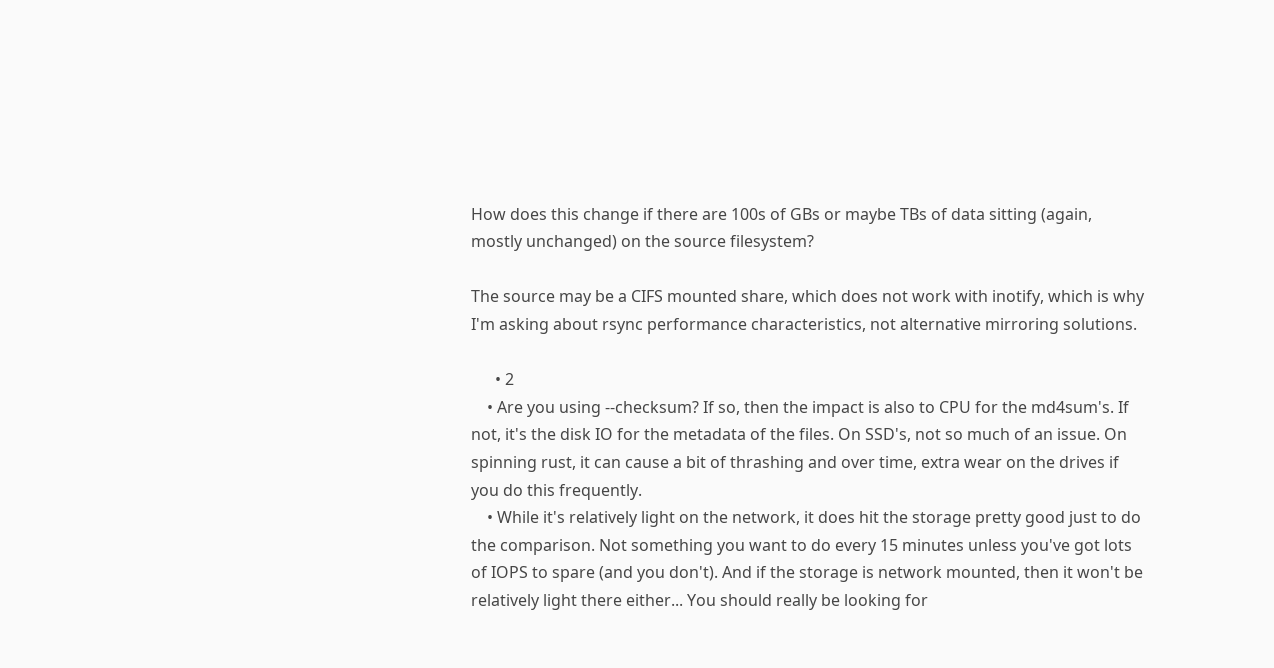How does this change if there are 100s of GBs or maybe TBs of data sitting (again, mostly unchanged) on the source filesystem?

The source may be a CIFS mounted share, which does not work with inotify, which is why I'm asking about rsync performance characteristics, not alternative mirroring solutions.

      • 2
    • Are you using --checksum? If so, then the impact is also to CPU for the md4sum's. If not, it's the disk IO for the metadata of the files. On SSD's, not so much of an issue. On spinning rust, it can cause a bit of thrashing and over time, extra wear on the drives if you do this frequently.
    • While it's relatively light on the network, it does hit the storage pretty good just to do the comparison. Not something you want to do every 15 minutes unless you've got lots of IOPS to spare (and you don't). And if the storage is network mounted, then it won't be relatively light there either... You should really be looking for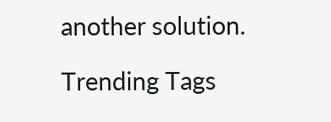another solution.

Trending Tags